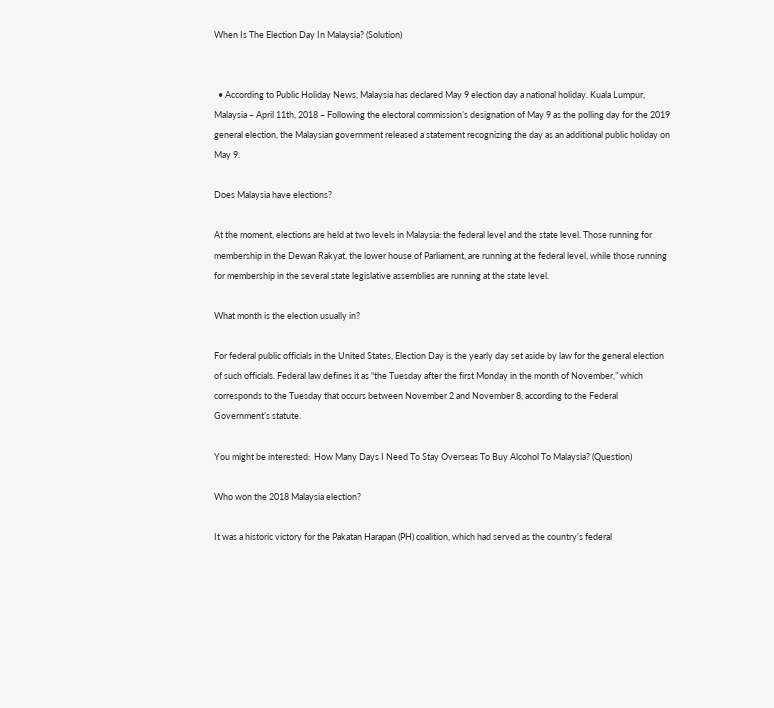When Is The Election Day In Malaysia? (Solution)


  • According to Public Holiday News, Malaysia has declared May 9 election day a national holiday. Kuala Lumpur, Malaysia – April 11th, 2018 – Following the electoral commission’s designation of May 9 as the polling day for the 2019 general election, the Malaysian government released a statement recognizing the day as an additional public holiday on May 9.

Does Malaysia have elections?

At the moment, elections are held at two levels in Malaysia: the federal level and the state level. Those running for membership in the Dewan Rakyat, the lower house of Parliament, are running at the federal level, while those running for membership in the several state legislative assemblies are running at the state level.

What month is the election usually in?

For federal public officials in the United States, Election Day is the yearly day set aside by law for the general election of such officials. Federal law defines it as “the Tuesday after the first Monday in the month of November,” which corresponds to the Tuesday that occurs between November 2 and November 8, according to the Federal Government’s statute.

You might be interested:  How Many Days I Need To Stay Overseas To Buy Alcohol To Malaysia? (Question)

Who won the 2018 Malaysia election?

It was a historic victory for the Pakatan Harapan (PH) coalition, which had served as the country’s federal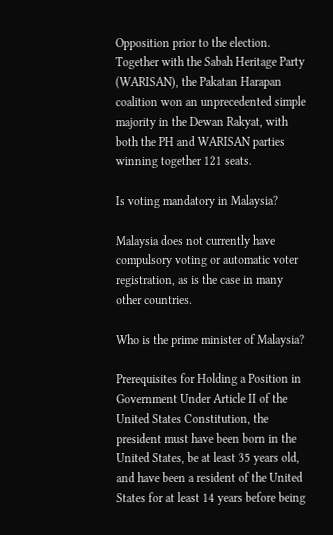Opposition prior to the election. Together with the Sabah Heritage Party (WARISAN), the Pakatan Harapan coalition won an unprecedented simple majority in the Dewan Rakyat, with both the PH and WARISAN parties winning together 121 seats.

Is voting mandatory in Malaysia?

Malaysia does not currently have compulsory voting or automatic voter registration, as is the case in many other countries.

Who is the prime minister of Malaysia?

Prerequisites for Holding a Position in Government Under Article II of the United States Constitution, the president must have been born in the United States, be at least 35 years old, and have been a resident of the United States for at least 14 years before being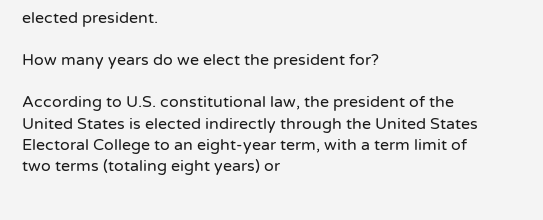elected president.

How many years do we elect the president for?

According to U.S. constitutional law, the president of the United States is elected indirectly through the United States Electoral College to an eight-year term, with a term limit of two terms (totaling eight years) or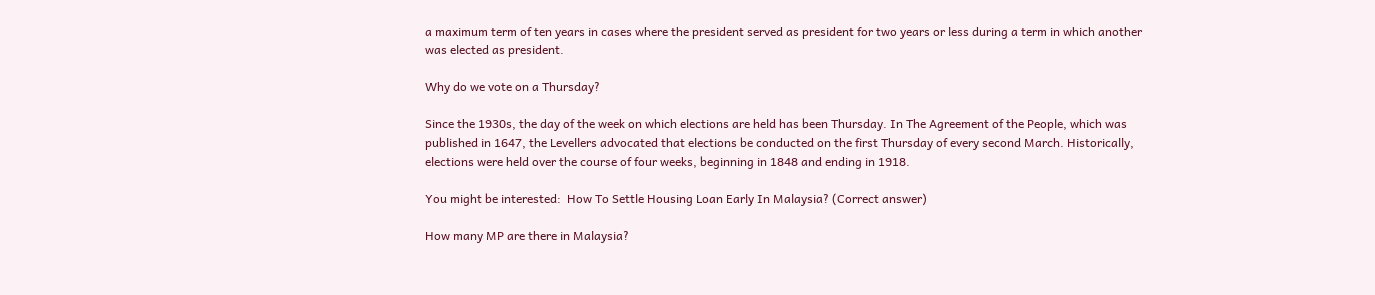a maximum term of ten years in cases where the president served as president for two years or less during a term in which another was elected as president.

Why do we vote on a Thursday?

Since the 1930s, the day of the week on which elections are held has been Thursday. In The Agreement of the People, which was published in 1647, the Levellers advocated that elections be conducted on the first Thursday of every second March. Historically, elections were held over the course of four weeks, beginning in 1848 and ending in 1918.

You might be interested:  How To Settle Housing Loan Early In Malaysia? (Correct answer)

How many MP are there in Malaysia?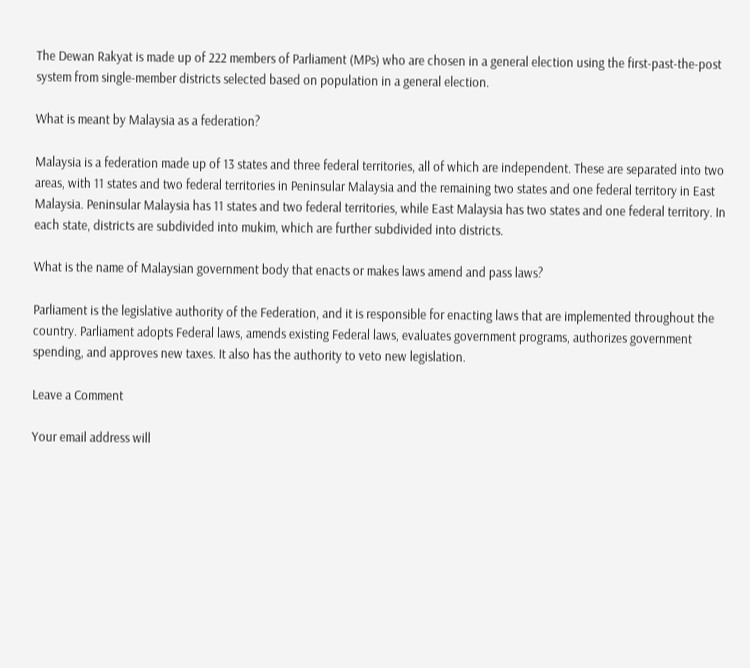The Dewan Rakyat is made up of 222 members of Parliament (MPs) who are chosen in a general election using the first-past-the-post system from single-member districts selected based on population in a general election.

What is meant by Malaysia as a federation?

Malaysia is a federation made up of 13 states and three federal territories, all of which are independent. These are separated into two areas, with 11 states and two federal territories in Peninsular Malaysia and the remaining two states and one federal territory in East Malaysia. Peninsular Malaysia has 11 states and two federal territories, while East Malaysia has two states and one federal territory. In each state, districts are subdivided into mukim, which are further subdivided into districts.

What is the name of Malaysian government body that enacts or makes laws amend and pass laws?

Parliament is the legislative authority of the Federation, and it is responsible for enacting laws that are implemented throughout the country. Parliament adopts Federal laws, amends existing Federal laws, evaluates government programs, authorizes government spending, and approves new taxes. It also has the authority to veto new legislation.

Leave a Comment

Your email address will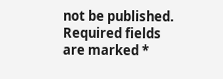not be published. Required fields are marked *